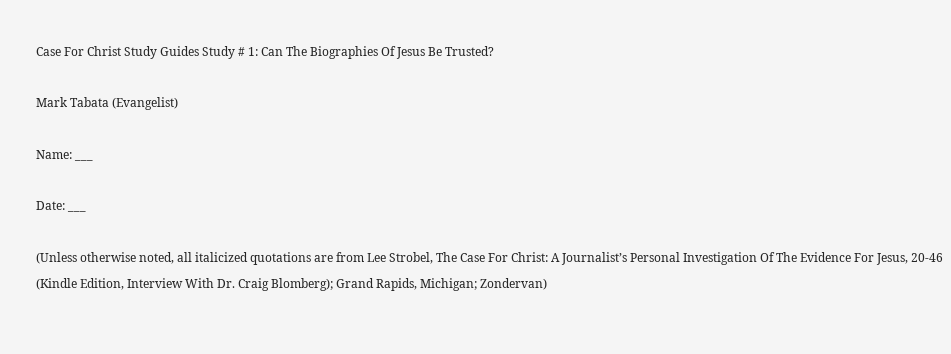Case For Christ Study Guides Study # 1: Can The Biographies Of Jesus Be Trusted?

Mark Tabata (Evangelist)

Name: ___

Date: ___

(Unless otherwise noted, all italicized quotations are from Lee Strobel, The Case For Christ: A Journalist’s Personal Investigation Of The Evidence For Jesus, 20-46 (Kindle Edition, Interview With Dr. Craig Blomberg); Grand Rapids, Michigan; Zondervan)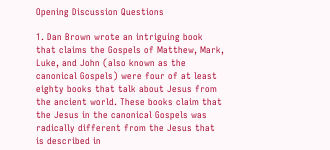Opening Discussion Questions

1. Dan Brown wrote an intriguing book that claims the Gospels of Matthew, Mark, Luke, and John (also known as the canonical Gospels) were four of at least eighty books that talk about Jesus from the ancient world. These books claim that the Jesus in the canonical Gospels was radically different from the Jesus that is described in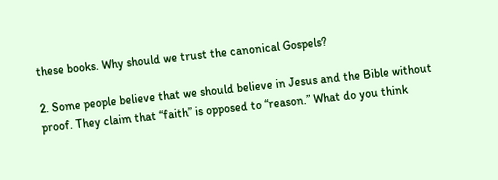these books. Why should we trust the canonical Gospels?

2. Some people believe that we should believe in Jesus and the Bible without proof. They claim that “faith” is opposed to “reason.” What do you think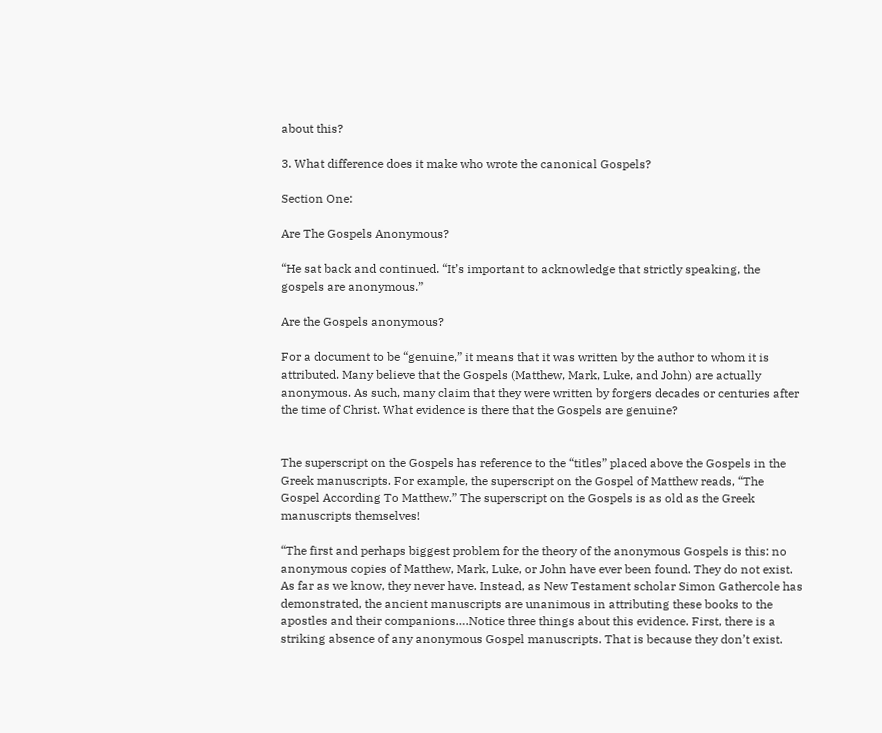about this?

3. What difference does it make who wrote the canonical Gospels?

Section One:

Are The Gospels Anonymous?

“He sat back and continued. “It’s important to acknowledge that strictly speaking, the gospels are anonymous.”

Are the Gospels anonymous?

For a document to be “genuine,” it means that it was written by the author to whom it is attributed. Many believe that the Gospels (Matthew, Mark, Luke, and John) are actually anonymous. As such, many claim that they were written by forgers decades or centuries after the time of Christ. What evidence is there that the Gospels are genuine?


The superscript on the Gospels has reference to the “titles” placed above the Gospels in the Greek manuscripts. For example, the superscript on the Gospel of Matthew reads, “The Gospel According To Matthew.” The superscript on the Gospels is as old as the Greek manuscripts themselves!

“The first and perhaps biggest problem for the theory of the anonymous Gospels is this: no anonymous copies of Matthew, Mark, Luke, or John have ever been found. They do not exist. As far as we know, they never have. Instead, as New Testament scholar Simon Gathercole has demonstrated, the ancient manuscripts are unanimous in attributing these books to the apostles and their companions….Notice three things about this evidence. First, there is a striking absence of any anonymous Gospel manuscripts. That is because they don’t exist.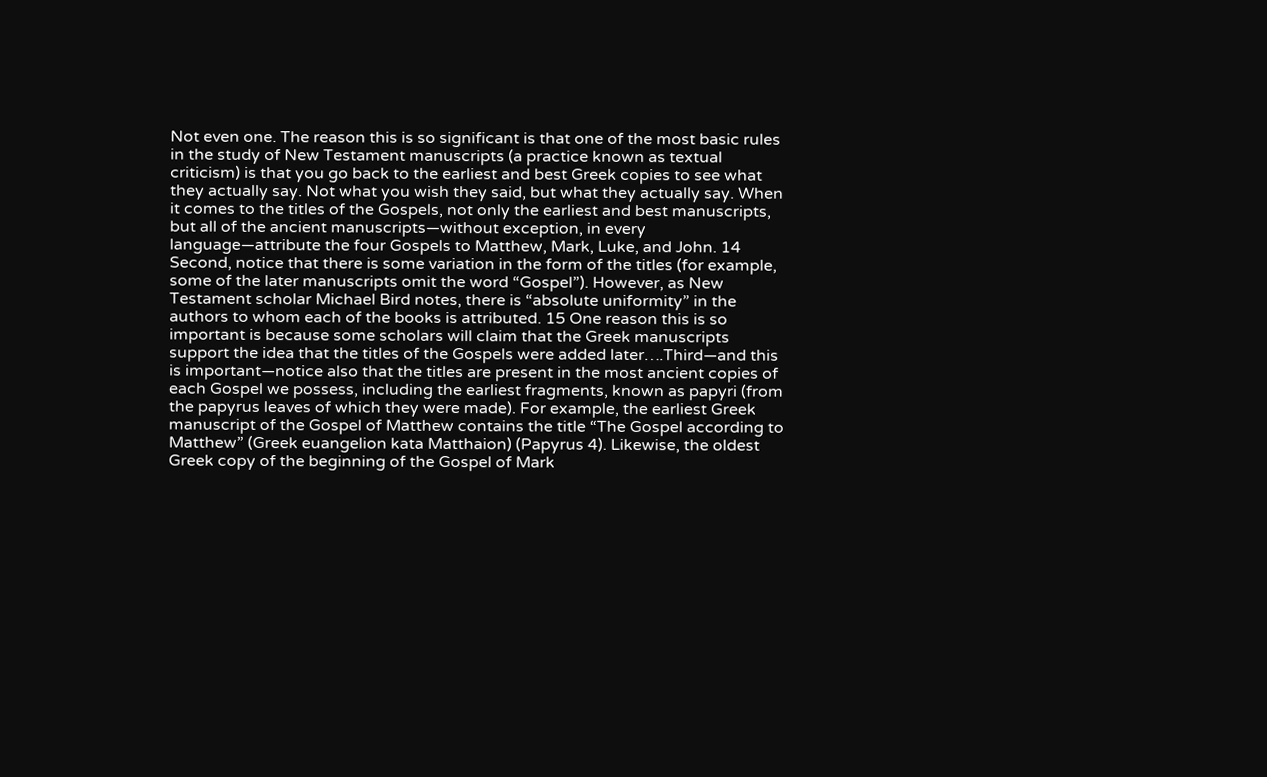Not even one. The reason this is so significant is that one of the most basic rules in the study of New Testament manuscripts (a practice known as textual criticism) is that you go back to the earliest and best Greek copies to see what they actually say. Not what you wish they said, but what they actually say. When it comes to the titles of the Gospels, not only the earliest and best manuscripts, but all of the ancient manuscripts—without exception, in every language—attribute the four Gospels to Matthew, Mark, Luke, and John. 14 Second, notice that there is some variation in the form of the titles (for example, some of the later manuscripts omit the word “Gospel”). However, as New Testament scholar Michael Bird notes, there is “absolute uniformity” in the authors to whom each of the books is attributed. 15 One reason this is so important is because some scholars will claim that the Greek manuscripts support the idea that the titles of the Gospels were added later….Third—and this is important—notice also that the titles are present in the most ancient copies of each Gospel we possess, including the earliest fragments, known as papyri (from the papyrus leaves of which they were made). For example, the earliest Greek manuscript of the Gospel of Matthew contains the title “The Gospel according to Matthew” (Greek euangelion kata Matthaion) (Papyrus 4). Likewise, the oldest Greek copy of the beginning of the Gospel of Mark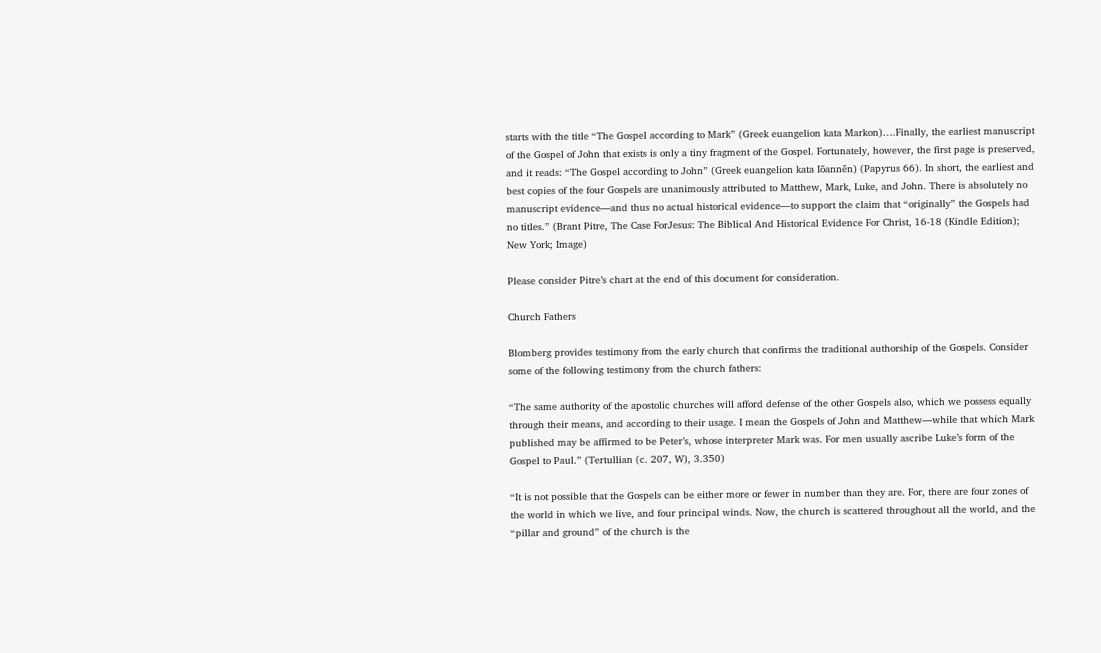starts with the title “The Gospel according to Mark” (Greek euangelion kata Markon)….Finally, the earliest manuscript of the Gospel of John that exists is only a tiny fragment of the Gospel. Fortunately, however, the first page is preserved, and it reads: “The Gospel according to John” (Greek euangelion kata Iōannēn) (Papyrus 66). In short, the earliest and best copies of the four Gospels are unanimously attributed to Matthew, Mark, Luke, and John. There is absolutely no manuscript evidence—and thus no actual historical evidence—to support the claim that “originally” the Gospels had no titles.” (Brant Pitre, The Case ForJesus: The Biblical And Historical Evidence For Christ, 16-18 (Kindle Edition); New York; Image)

Please consider Pitre’s chart at the end of this document for consideration.

Church Fathers

Blomberg provides testimony from the early church that confirms the traditional authorship of the Gospels. Consider some of the following testimony from the church fathers:

“The same authority of the apostolic churches will afford defense of the other Gospels also, which we possess equally through their means, and according to their usage. I mean the Gospels of John and Matthew—while that which Mark published may be affirmed to be Peter’s, whose interpreter Mark was. For men usually ascribe Luke’s form of the Gospel to Paul.” (Tertullian (c. 207, W), 3.350)

“It is not possible that the Gospels can be either more or fewer in number than they are. For, there are four zones of the world in which we live, and four principal winds. Now, the church is scattered throughout all the world, and the “pillar and ground” of the church is the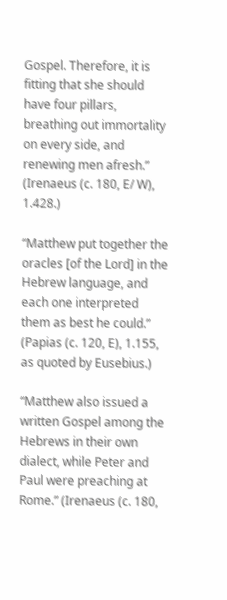Gospel. Therefore, it is fitting that she should have four pillars, breathing out immortality on every side, and renewing men afresh.” (Irenaeus (c. 180, E/ W), 1.428.)

“Matthew put together the oracles [of the Lord] in the Hebrew language, and each one interpreted them as best he could.” (Papias (c. 120, E), 1.155, as quoted by Eusebius.)

“Matthew also issued a written Gospel among the Hebrews in their own dialect, while Peter and Paul were preaching at Rome.” (Irenaeus (c. 180,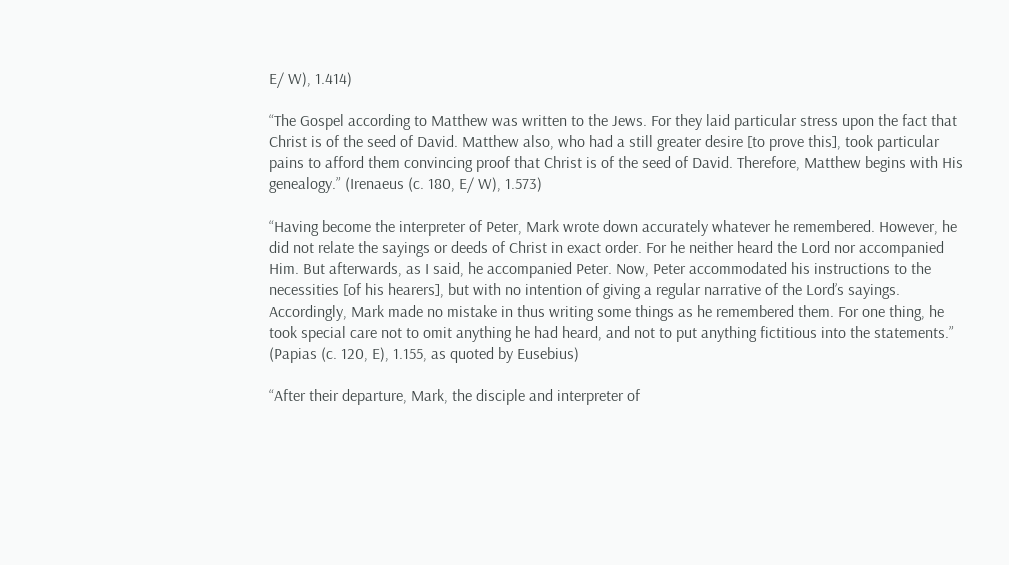E/ W), 1.414)

“The Gospel according to Matthew was written to the Jews. For they laid particular stress upon the fact that Christ is of the seed of David. Matthew also, who had a still greater desire [to prove this], took particular pains to afford them convincing proof that Christ is of the seed of David. Therefore, Matthew begins with His genealogy.” (Irenaeus (c. 180, E/ W), 1.573)

“Having become the interpreter of Peter, Mark wrote down accurately whatever he remembered. However, he did not relate the sayings or deeds of Christ in exact order. For he neither heard the Lord nor accompanied Him. But afterwards, as I said, he accompanied Peter. Now, Peter accommodated his instructions to the necessities [of his hearers], but with no intention of giving a regular narrative of the Lord’s sayings. Accordingly, Mark made no mistake in thus writing some things as he remembered them. For one thing, he took special care not to omit anything he had heard, and not to put anything fictitious into the statements.” (Papias (c. 120, E), 1.155, as quoted by Eusebius)

“After their departure, Mark, the disciple and interpreter of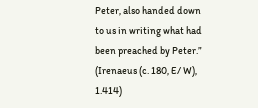Peter, also handed down to us in writing what had been preached by Peter.” (Irenaeus (c. 180, E/ W), 1.414)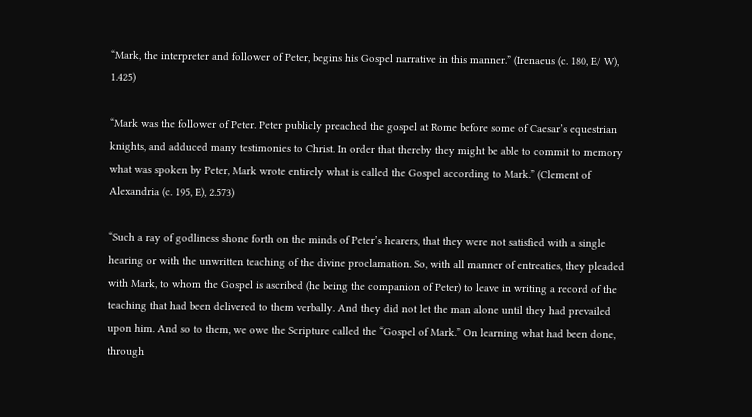“Mark, the interpreter and follower of Peter, begins his Gospel narrative in this manner.” (Irenaeus (c. 180, E/ W), 1.425)

“Mark was the follower of Peter. Peter publicly preached the gospel at Rome before some of Caesar’s equestrian knights, and adduced many testimonies to Christ. In order that thereby they might be able to commit to memory what was spoken by Peter, Mark wrote entirely what is called the Gospel according to Mark.” (Clement of Alexandria (c. 195, E), 2.573)

“Such a ray of godliness shone forth on the minds of Peter’s hearers, that they were not satisfied with a single hearing or with the unwritten teaching of the divine proclamation. So, with all manner of entreaties, they pleaded with Mark, to whom the Gospel is ascribed (he being the companion of Peter) to leave in writing a record of the teaching that had been delivered to them verbally. And they did not let the man alone until they had prevailed upon him. And so to them, we owe the Scripture called the “Gospel of Mark.” On learning what had been done, through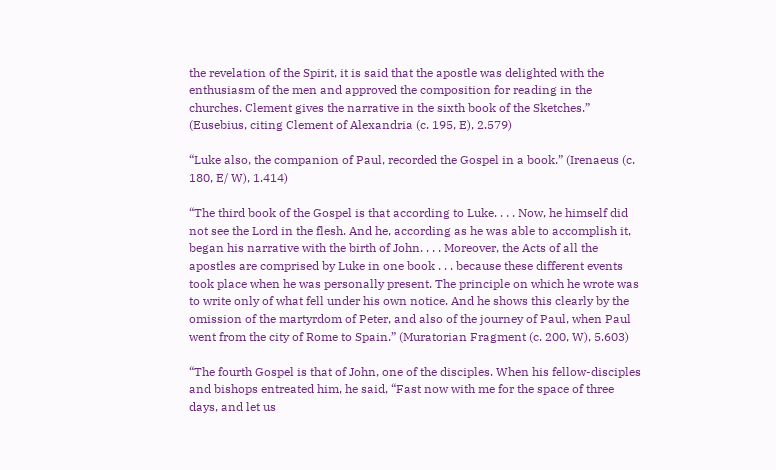the revelation of the Spirit, it is said that the apostle was delighted with the enthusiasm of the men and approved the composition for reading in the churches. Clement gives the narrative in the sixth book of the Sketches.” (Eusebius, citing Clement of Alexandria (c. 195, E), 2.579)

“Luke also, the companion of Paul, recorded the Gospel in a book.” (Irenaeus (c. 180, E/ W), 1.414)

“The third book of the Gospel is that according to Luke. . . . Now, he himself did not see the Lord in the flesh. And he, according as he was able to accomplish it, began his narrative with the birth of John. . . . Moreover, the Acts of all the apostles are comprised by Luke in one book . . . because these different events took place when he was personally present. The principle on which he wrote was to write only of what fell under his own notice. And he shows this clearly by the omission of the martyrdom of Peter, and also of the journey of Paul, when Paul went from the city of Rome to Spain.” (Muratorian Fragment (c. 200, W), 5.603)

“The fourth Gospel is that of John, one of the disciples. When his fellow-disciples and bishops entreated him, he said, “Fast now with me for the space of three days, and let us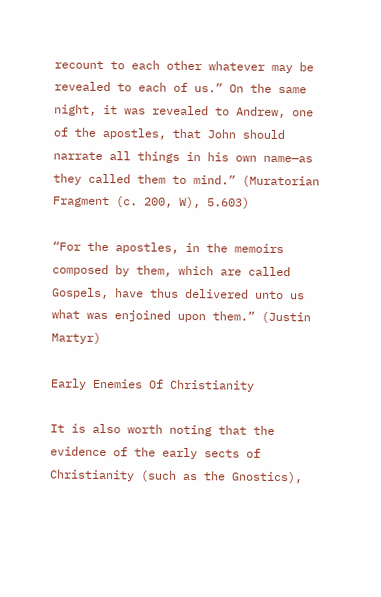recount to each other whatever may be revealed to each of us.” On the same night, it was revealed to Andrew, one of the apostles, that John should narrate all things in his own name—as they called them to mind.” (Muratorian Fragment (c. 200, W), 5.603)

“For the apostles, in the memoirs composed by them, which are called Gospels, have thus delivered unto us what was enjoined upon them.” (Justin Martyr)

Early Enemies Of Christianity

It is also worth noting that the evidence of the early sects of Christianity (such as the Gnostics),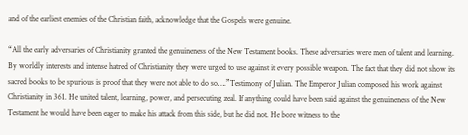and of the earliest enemies of the Christian faith, acknowledge that the Gospels were genuine.

“All the early adversaries of Christianity granted the genuineness of the New Testament books. These adversaries were men of talent and learning. By worldly interests and intense hatred of Christianity they were urged to use against it every possible weapon. The fact that they did not show its sacred books to be spurious is proof that they were not able to do so….”Testimony of Julian. The Emperor Julian composed his work against Christianity in 361. He united talent, learning, power, and persecuting zeal. If anything could have been said against the genuineness of the New Testament he would have been eager to make his attack from this side, but he did not. He bore witness to the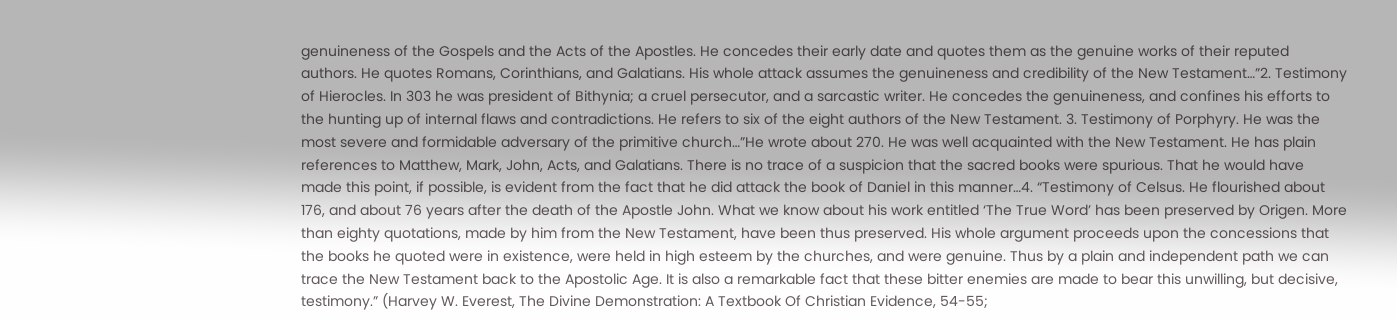genuineness of the Gospels and the Acts of the Apostles. He concedes their early date and quotes them as the genuine works of their reputed authors. He quotes Romans, Corinthians, and Galatians. His whole attack assumes the genuineness and credibility of the New Testament…”2. Testimony of Hierocles. In 303 he was president of Bithynia; a cruel persecutor, and a sarcastic writer. He concedes the genuineness, and confines his efforts to the hunting up of internal flaws and contradictions. He refers to six of the eight authors of the New Testament. 3. Testimony of Porphyry. He was the most severe and formidable adversary of the primitive church…”He wrote about 270. He was well acquainted with the New Testament. He has plain references to Matthew, Mark, John, Acts, and Galatians. There is no trace of a suspicion that the sacred books were spurious. That he would have made this point, if possible, is evident from the fact that he did attack the book of Daniel in this manner…4. “Testimony of Celsus. He flourished about 176, and about 76 years after the death of the Apostle John. What we know about his work entitled ‘The True Word’ has been preserved by Origen. More than eighty quotations, made by him from the New Testament, have been thus preserved. His whole argument proceeds upon the concessions that the books he quoted were in existence, were held in high esteem by the churches, and were genuine. Thus by a plain and independent path we can trace the New Testament back to the Apostolic Age. It is also a remarkable fact that these bitter enemies are made to bear this unwilling, but decisive, testimony.” (Harvey W. Everest, The Divine Demonstration: A Textbook Of Christian Evidence, 54-55;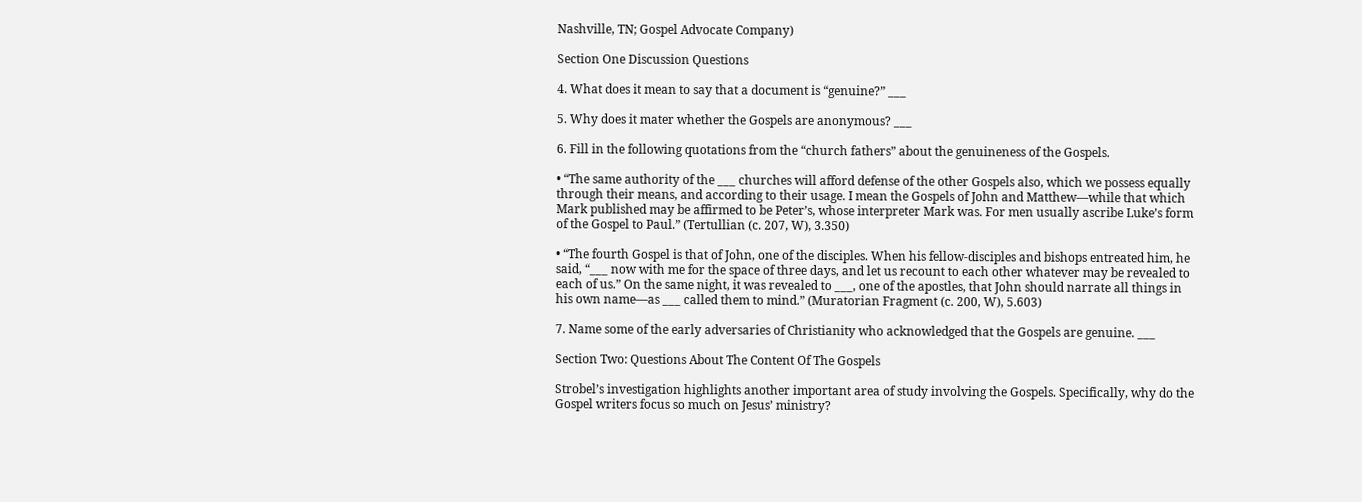Nashville, TN; Gospel Advocate Company)

Section One Discussion Questions

4. What does it mean to say that a document is “genuine?” ___

5. Why does it mater whether the Gospels are anonymous? ___

6. Fill in the following quotations from the “church fathers” about the genuineness of the Gospels.

• “The same authority of the ___ churches will afford defense of the other Gospels also, which we possess equally through their means, and according to their usage. I mean the Gospels of John and Matthew—while that which Mark published may be affirmed to be Peter’s, whose interpreter Mark was. For men usually ascribe Luke’s form of the Gospel to Paul.” (Tertullian (c. 207, W), 3.350)

• “The fourth Gospel is that of John, one of the disciples. When his fellow-disciples and bishops entreated him, he said, “___ now with me for the space of three days, and let us recount to each other whatever may be revealed to each of us.” On the same night, it was revealed to ___, one of the apostles, that John should narrate all things in his own name—as ___ called them to mind.” (Muratorian Fragment (c. 200, W), 5.603)

7. Name some of the early adversaries of Christianity who acknowledged that the Gospels are genuine. ___

Section Two: Questions About The Content Of The Gospels

Strobel’s investigation highlights another important area of study involving the Gospels. Specifically, why do the Gospel writers focus so much on Jesus’ ministry?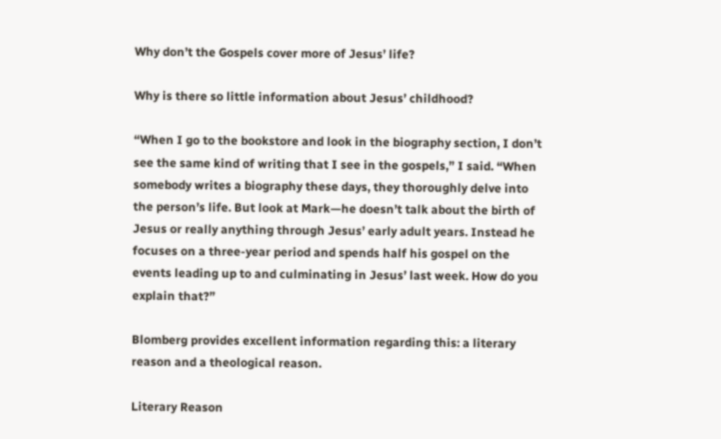Why don’t the Gospels cover more of Jesus’ life?

Why is there so little information about Jesus’ childhood?

“When I go to the bookstore and look in the biography section, I don’t see the same kind of writing that I see in the gospels,” I said. “When somebody writes a biography these days, they thoroughly delve into the person’s life. But look at Mark—he doesn’t talk about the birth of Jesus or really anything through Jesus’ early adult years. Instead he focuses on a three-year period and spends half his gospel on the events leading up to and culminating in Jesus’ last week. How do you explain that?”

Blomberg provides excellent information regarding this: a literary reason and a theological reason.

Literary Reason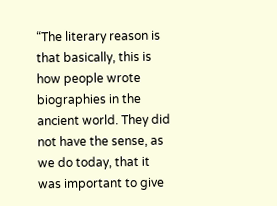“The literary reason is that basically, this is how people wrote biographies in the ancient world. They did not have the sense, as we do today, that it was important to give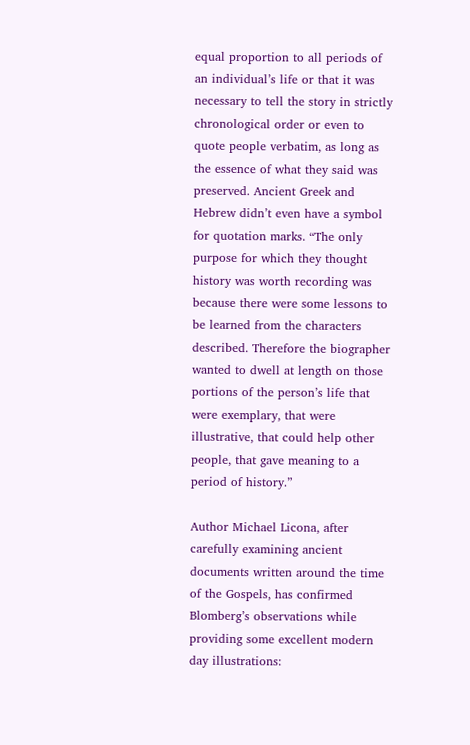equal proportion to all periods of an individual’s life or that it was necessary to tell the story in strictly chronological order or even to quote people verbatim, as long as the essence of what they said was preserved. Ancient Greek and Hebrew didn’t even have a symbol for quotation marks. “The only purpose for which they thought history was worth recording was because there were some lessons to be learned from the characters described. Therefore the biographer wanted to dwell at length on those portions of the person’s life that were exemplary, that were illustrative, that could help other people, that gave meaning to a period of history.”

Author Michael Licona, after carefully examining ancient documents written around the time of the Gospels, has confirmed Blomberg’s observations while providing some excellent modern day illustrations: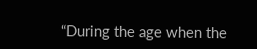“During the age when the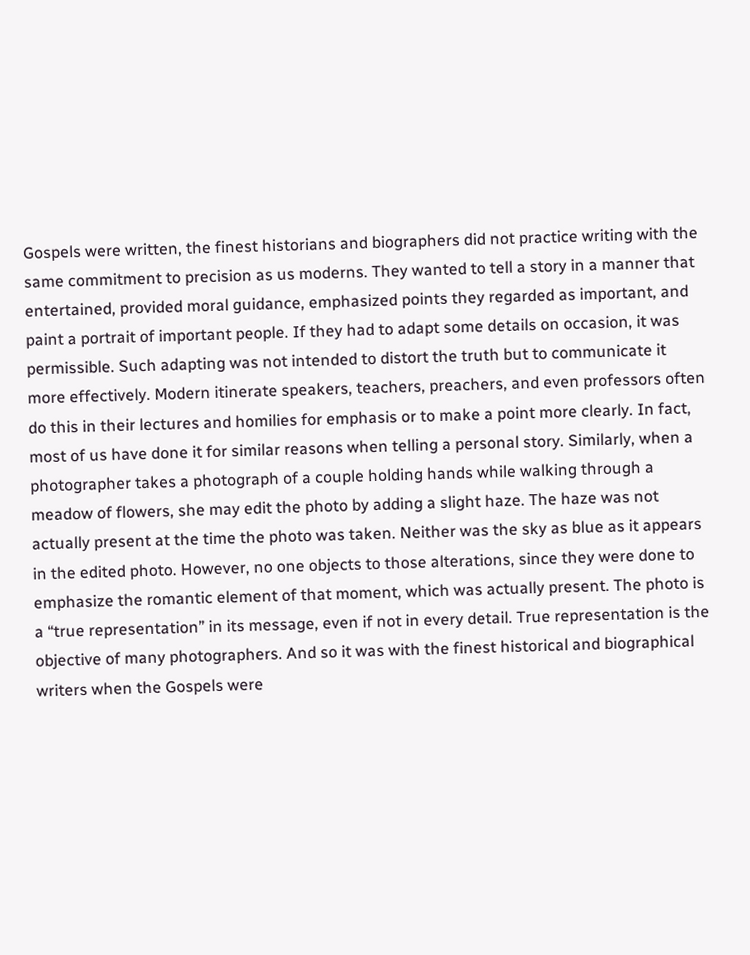Gospels were written, the finest historians and biographers did not practice writing with the same commitment to precision as us moderns. They wanted to tell a story in a manner that entertained, provided moral guidance, emphasized points they regarded as important, and paint a portrait of important people. If they had to adapt some details on occasion, it was permissible. Such adapting was not intended to distort the truth but to communicate it more effectively. Modern itinerate speakers, teachers, preachers, and even professors often do this in their lectures and homilies for emphasis or to make a point more clearly. In fact, most of us have done it for similar reasons when telling a personal story. Similarly, when a photographer takes a photograph of a couple holding hands while walking through a meadow of flowers, she may edit the photo by adding a slight haze. The haze was not actually present at the time the photo was taken. Neither was the sky as blue as it appears in the edited photo. However, no one objects to those alterations, since they were done to emphasize the romantic element of that moment, which was actually present. The photo is a “true representation” in its message, even if not in every detail. True representation is the objective of many photographers. And so it was with the finest historical and biographical writers when the Gospels were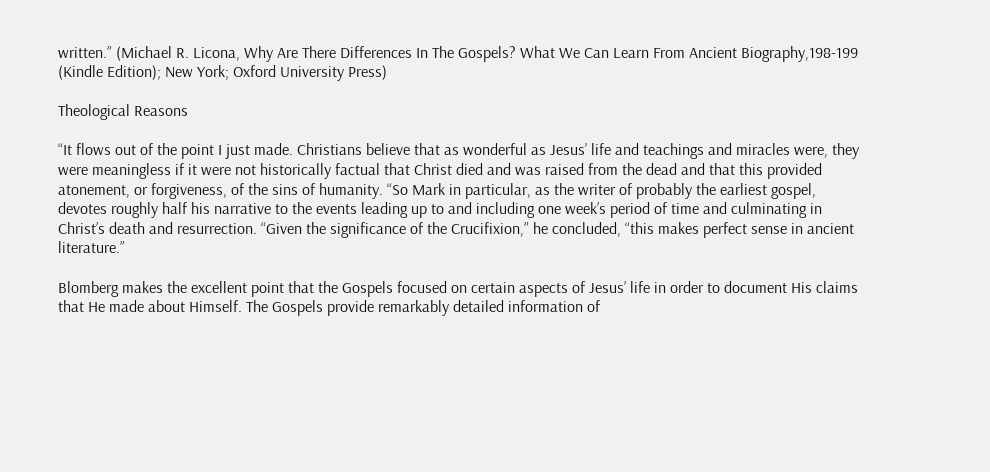written.” (Michael R. Licona, Why Are There Differences In The Gospels? What We Can Learn From Ancient Biography,198-199 (Kindle Edition); New York; Oxford University Press)

Theological Reasons

“It flows out of the point I just made. Christians believe that as wonderful as Jesus’ life and teachings and miracles were, they were meaningless if it were not historically factual that Christ died and was raised from the dead and that this provided atonement, or forgiveness, of the sins of humanity. “So Mark in particular, as the writer of probably the earliest gospel, devotes roughly half his narrative to the events leading up to and including one week’s period of time and culminating in Christ’s death and resurrection. “Given the significance of the Crucifixion,” he concluded, “this makes perfect sense in ancient literature.”

Blomberg makes the excellent point that the Gospels focused on certain aspects of Jesus’ life in order to document His claims that He made about Himself. The Gospels provide remarkably detailed information of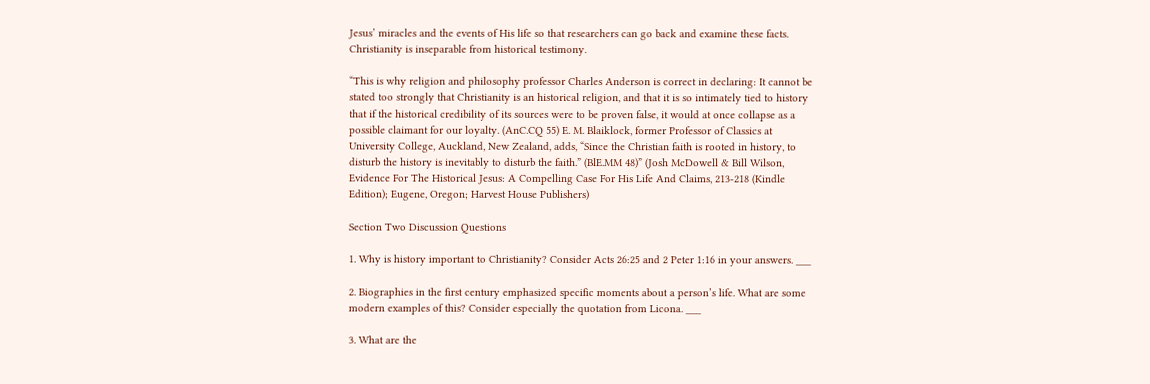Jesus’ miracles and the events of His life so that researchers can go back and examine these facts. Christianity is inseparable from historical testimony.

“This is why religion and philosophy professor Charles Anderson is correct in declaring: It cannot be stated too strongly that Christianity is an historical religion, and that it is so intimately tied to history that if the historical credibility of its sources were to be proven false, it would at once collapse as a possible claimant for our loyalty. (AnC.CQ 55) E. M. Blaiklock, former Professor of Classics at University College, Auckland, New Zealand, adds, “Since the Christian faith is rooted in history, to disturb the history is inevitably to disturb the faith.” (BlE.MM 48)” (Josh McDowell & Bill Wilson, Evidence For The Historical Jesus: A Compelling Case For His Life And Claims, 213-218 (Kindle Edition); Eugene, Oregon; Harvest House Publishers)

Section Two Discussion Questions

1. Why is history important to Christianity? Consider Acts 26:25 and 2 Peter 1:16 in your answers. ___

2. Biographies in the first century emphasized specific moments about a person’s life. What are some modern examples of this? Consider especially the quotation from Licona. ___

3. What are the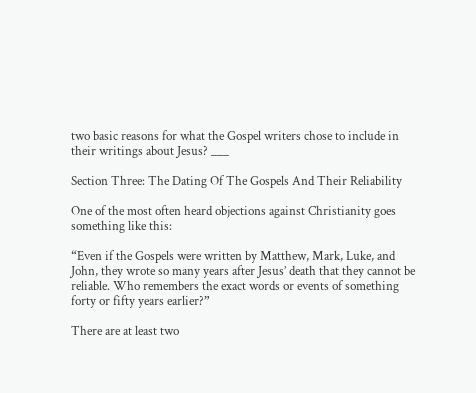two basic reasons for what the Gospel writers chose to include in their writings about Jesus? ___

Section Three: The Dating Of The Gospels And Their Reliability

One of the most often heard objections against Christianity goes something like this:

“Even if the Gospels were written by Matthew, Mark, Luke, and John, they wrote so many years after Jesus’ death that they cannot be reliable. Who remembers the exact words or events of something forty or fifty years earlier?”

There are at least two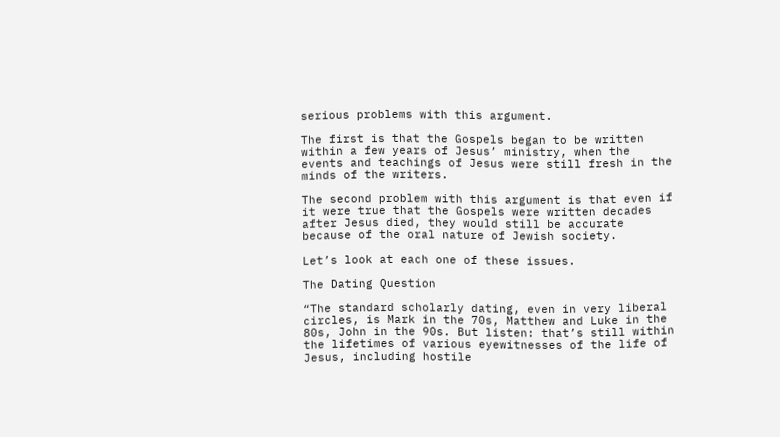serious problems with this argument.

The first is that the Gospels began to be written within a few years of Jesus’ ministry, when the events and teachings of Jesus were still fresh in the minds of the writers.

The second problem with this argument is that even if it were true that the Gospels were written decades after Jesus died, they would still be accurate because of the oral nature of Jewish society.

Let’s look at each one of these issues.

The Dating Question

“The standard scholarly dating, even in very liberal circles, is Mark in the 70s, Matthew and Luke in the 80s, John in the 90s. But listen: that’s still within the lifetimes of various eyewitnesses of the life of Jesus, including hostile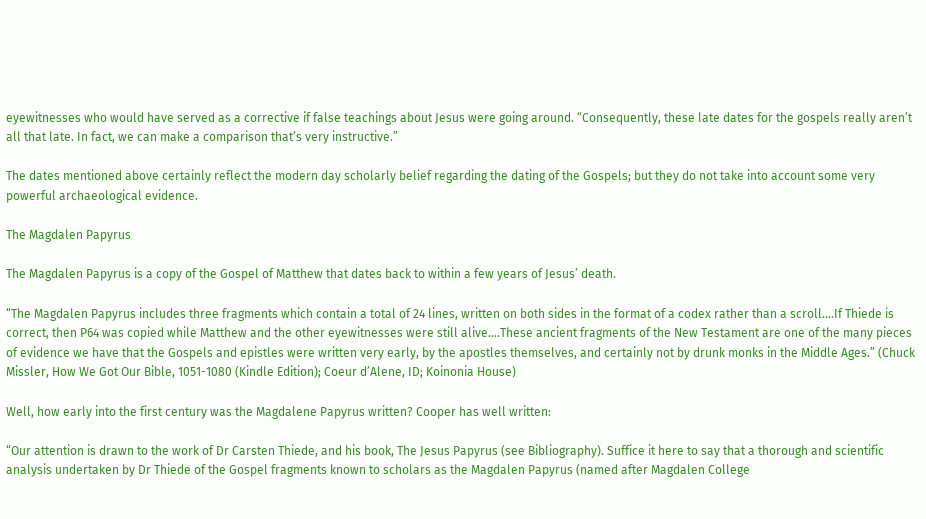eyewitnesses who would have served as a corrective if false teachings about Jesus were going around. “Consequently, these late dates for the gospels really aren’t all that late. In fact, we can make a comparison that’s very instructive.”

The dates mentioned above certainly reflect the modern day scholarly belief regarding the dating of the Gospels; but they do not take into account some very powerful archaeological evidence.

The Magdalen Papyrus

The Magdalen Papyrus is a copy of the Gospel of Matthew that dates back to within a few years of Jesus’ death.

“The Magdalen Papyrus includes three fragments which contain a total of 24 lines, written on both sides in the format of a codex rather than a scroll….If Thiede is correct, then P64 was copied while Matthew and the other eyewitnesses were still alive….These ancient fragments of the New Testament are one of the many pieces of evidence we have that the Gospels and epistles were written very early, by the apostles themselves, and certainly not by drunk monks in the Middle Ages.” (Chuck Missler, How We Got Our Bible, 1051-1080 (Kindle Edition); Coeur d’Alene, ID; Koinonia House)

Well, how early into the first century was the Magdalene Papyrus written? Cooper has well written:

“Our attention is drawn to the work of Dr Carsten Thiede, and his book, The Jesus Papyrus (see Bibliography). Suffice it here to say that a thorough and scientific analysis undertaken by Dr Thiede of the Gospel fragments known to scholars as the Magdalen Papyrus (named after Magdalen College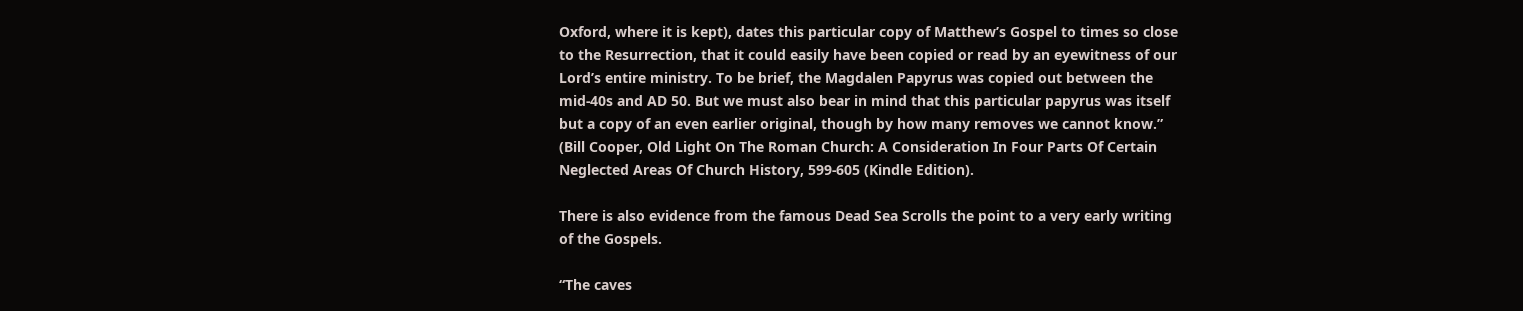Oxford, where it is kept), dates this particular copy of Matthew’s Gospel to times so close to the Resurrection, that it could easily have been copied or read by an eyewitness of our Lord’s entire ministry. To be brief, the Magdalen Papyrus was copied out between the mid-40s and AD 50. But we must also bear in mind that this particular papyrus was itself but a copy of an even earlier original, though by how many removes we cannot know.” (Bill Cooper, Old Light On The Roman Church: A Consideration In Four Parts Of Certain Neglected Areas Of Church History, 599-605 (Kindle Edition).

There is also evidence from the famous Dead Sea Scrolls the point to a very early writing of the Gospels.

“The caves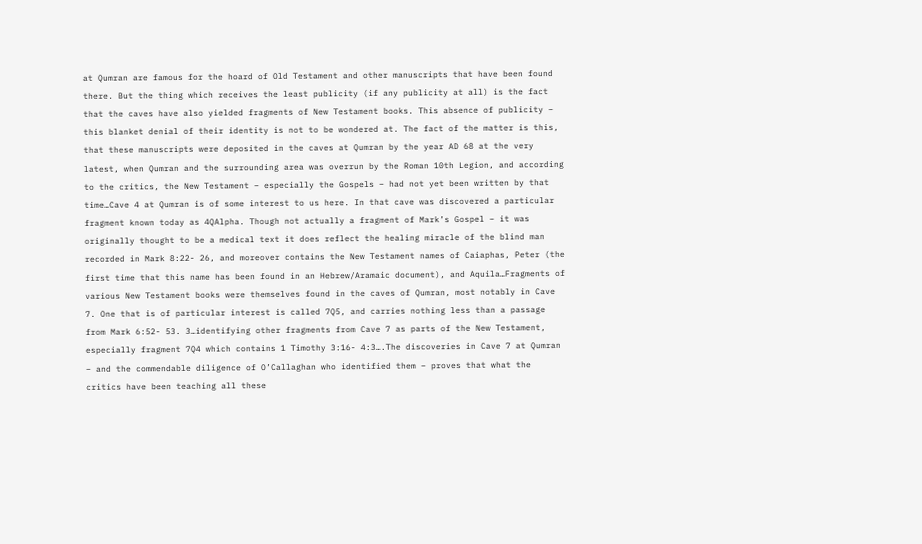at Qumran are famous for the hoard of Old Testament and other manuscripts that have been found there. But the thing which receives the least publicity (if any publicity at all) is the fact that the caves have also yielded fragments of New Testament books. This absence of publicity – this blanket denial of their identity is not to be wondered at. The fact of the matter is this, that these manuscripts were deposited in the caves at Qumran by the year AD 68 at the very latest, when Qumran and the surrounding area was overrun by the Roman 10th Legion, and according to the critics, the New Testament – especially the Gospels – had not yet been written by that time…Cave 4 at Qumran is of some interest to us here. In that cave was discovered a particular fragment known today as 4QAlpha. Though not actually a fragment of Mark’s Gospel – it was originally thought to be a medical text it does reflect the healing miracle of the blind man recorded in Mark 8:22- 26, and moreover contains the New Testament names of Caiaphas, Peter (the first time that this name has been found in an Hebrew/Aramaic document), and Aquila…Fragments of various New Testament books were themselves found in the caves of Qumran, most notably in Cave 7. One that is of particular interest is called 7Q5, and carries nothing less than a passage from Mark 6:52- 53. 3…identifying other fragments from Cave 7 as parts of the New Testament, especially fragment 7Q4 which contains 1 Timothy 3:16- 4:3….The discoveries in Cave 7 at Qumran – and the commendable diligence of O’Callaghan who identified them – proves that what the critics have been teaching all these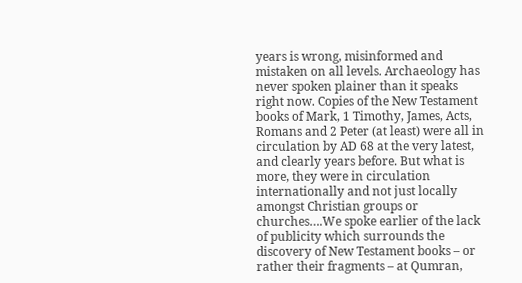years is wrong, misinformed and mistaken on all levels. Archaeology has never spoken plainer than it speaks right now. Copies of the New Testament books of Mark, 1 Timothy, James, Acts, Romans and 2 Peter (at least) were all in circulation by AD 68 at the very latest, and clearly years before. But what is more, they were in circulation internationally and not just locally amongst Christian groups or churches….We spoke earlier of the lack of publicity which surrounds the discovery of New Testament books – or rather their fragments – at Qumran,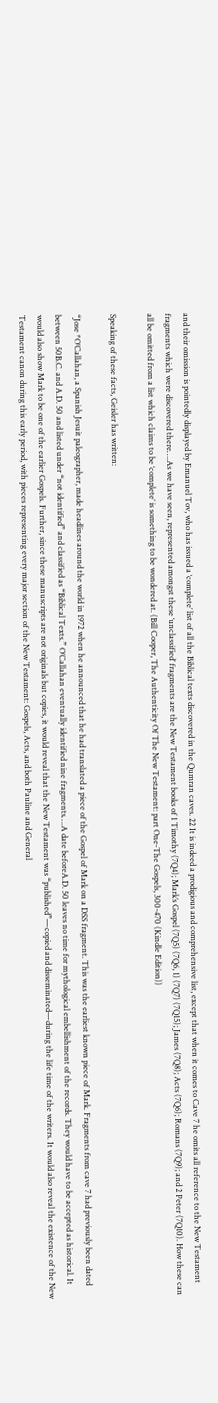and their omission is pointedly displayed by Emanuel Tov, who has issued a ‘complete’ list of all the Biblical texts discovered in the Qumran caves. 22 It is indeed a prodigious and comprehensive list, except that when it comes to Cave 7 he omits all reference to the New Testament fragments which were discovered there….As we have seen, represented amongst these ‘unclassified’ fragments are the New Testament books of 1 Timothy (7Q4); Mark’s Gospel (7Q5) (7Q6, 1) (7Q7) (7Q15); James (7Q8); Acts (7Q6); Romans (7Q9); and 2 Peter (7Q10). How these can all be omitted from a list which claims to be ‘complete’ is something to be wondered at. (Bill Cooper, The Authenticity Of The New Testament: part One-The Gospels, 300-470 (Kindle Edition))

Speaking of these facts, Geisler has written:

“Jose *O’Callahan, a Spanish Jesuit paleographer, made headlines around the world in 1972 when he announced that he had translated a piece of the Gospel of Mark on a DSS fragment. This was the earliest known piece of Mark. Fragments from cave 7 had previously been dated between 50B.C. and A.D. 50 and listed under “not identified” and classified as “Biblical Texts.” O’Callahan eventually identified nine fragments….A date beforeA.D. 50 leaves no time for mythological embellishment of the records. They would have to be accepted as historical. It would also show Mark to be one of the earlier Gospels. Further, since these manuscripts are not originals but copies, it would reveal that the New Testament was “published”—copied and disseminated—during the life time of the writers. It would also reveal the existence of the New Testament canon during this early period, with pieces representing every major section of the New Testament: Gospels, Acts, and both Pauline and General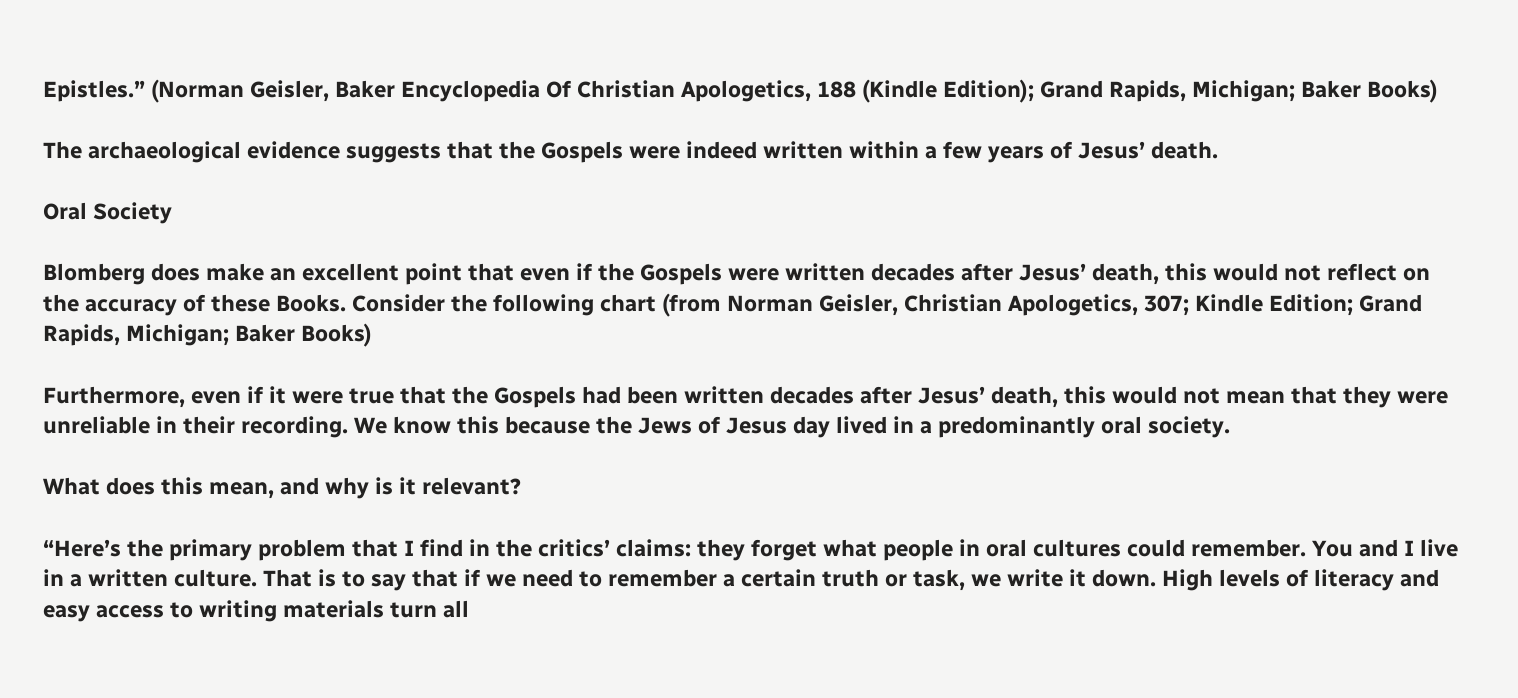Epistles.” (Norman Geisler, Baker Encyclopedia Of Christian Apologetics, 188 (Kindle Edition); Grand Rapids, Michigan; Baker Books)

The archaeological evidence suggests that the Gospels were indeed written within a few years of Jesus’ death.

Oral Society

Blomberg does make an excellent point that even if the Gospels were written decades after Jesus’ death, this would not reflect on the accuracy of these Books. Consider the following chart (from Norman Geisler, Christian Apologetics, 307; Kindle Edition; Grand Rapids, Michigan; Baker Books)

Furthermore, even if it were true that the Gospels had been written decades after Jesus’ death, this would not mean that they were unreliable in their recording. We know this because the Jews of Jesus day lived in a predominantly oral society.

What does this mean, and why is it relevant?

“Here’s the primary problem that I find in the critics’ claims: they forget what people in oral cultures could remember. You and I live in a written culture. That is to say that if we need to remember a certain truth or task, we write it down. High levels of literacy and easy access to writing materials turn all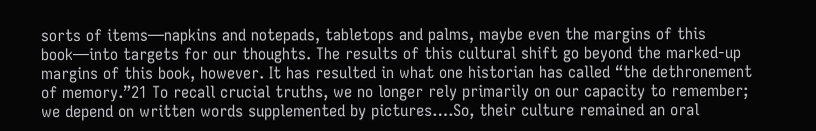sorts of items—napkins and notepads, tabletops and palms, maybe even the margins of this book—into targets for our thoughts. The results of this cultural shift go beyond the marked-up margins of this book, however. It has resulted in what one historian has called “the dethronement of memory.”21 To recall crucial truths, we no longer rely primarily on our capacity to remember; we depend on written words supplemented by pictures….So, their culture remained an oral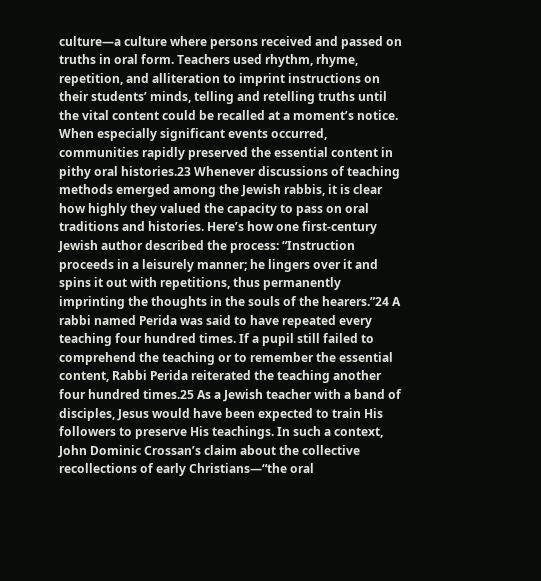culture—a culture where persons received and passed on truths in oral form. Teachers used rhythm, rhyme, repetition, and alliteration to imprint instructions on their students’ minds, telling and retelling truths until the vital content could be recalled at a moment’s notice. When especially significant events occurred, communities rapidly preserved the essential content in pithy oral histories.23 Whenever discussions of teaching methods emerged among the Jewish rabbis, it is clear how highly they valued the capacity to pass on oral traditions and histories. Here’s how one first-century Jewish author described the process: “Instruction proceeds in a leisurely manner; he lingers over it and spins it out with repetitions, thus permanently imprinting the thoughts in the souls of the hearers.”24 A rabbi named Perida was said to have repeated every teaching four hundred times. If a pupil still failed to comprehend the teaching or to remember the essential content, Rabbi Perida reiterated the teaching another four hundred times.25 As a Jewish teacher with a band of disciples, Jesus would have been expected to train His followers to preserve His teachings. In such a context, John Dominic Crossan’s claim about the collective recollections of early Christians—“the oral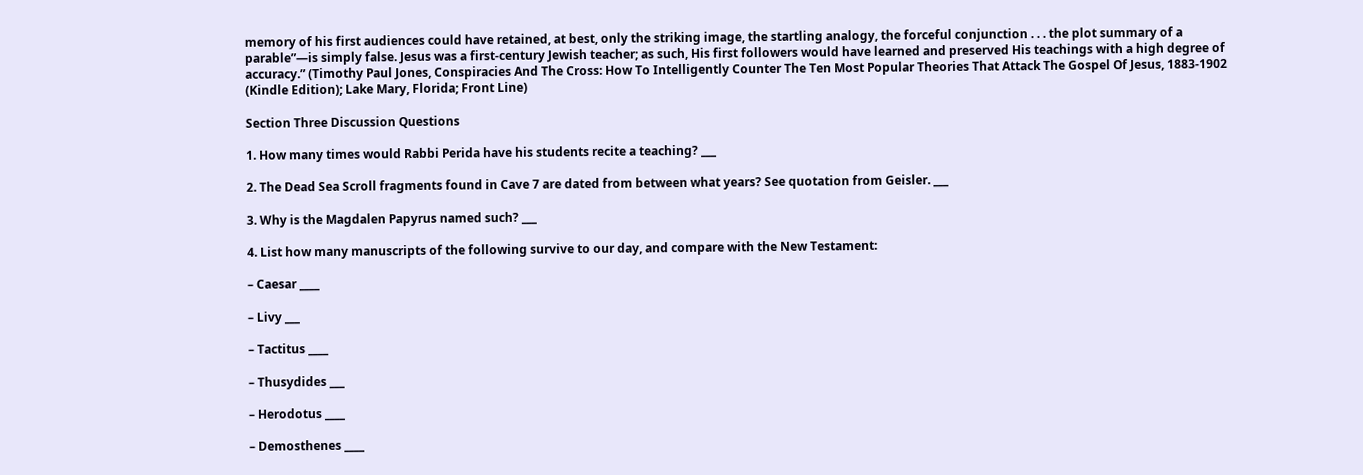memory of his first audiences could have retained, at best, only the striking image, the startling analogy, the forceful conjunction . . . the plot summary of a parable”—is simply false. Jesus was a first-century Jewish teacher; as such, His first followers would have learned and preserved His teachings with a high degree of accuracy.” (Timothy Paul Jones, Conspiracies And The Cross: How To Intelligently Counter The Ten Most Popular Theories That Attack The Gospel Of Jesus, 1883-1902 (Kindle Edition); Lake Mary, Florida; Front Line)

Section Three Discussion Questions

1. How many times would Rabbi Perida have his students recite a teaching? ___

2. The Dead Sea Scroll fragments found in Cave 7 are dated from between what years? See quotation from Geisler. ___

3. Why is the Magdalen Papyrus named such? ___

4. List how many manuscripts of the following survive to our day, and compare with the New Testament:

– Caesar ____

– Livy ___

– Tactitus ____

– Thusydides ___

– Herodotus ____

– Demosthenes ____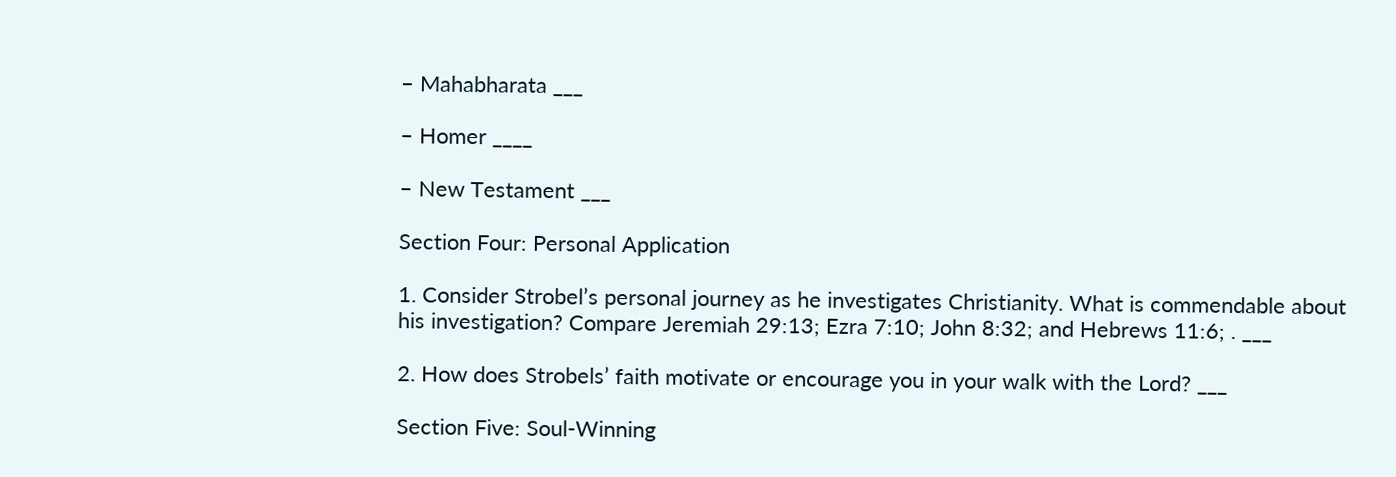– Mahabharata ___

– Homer ____

– New Testament ___

Section Four: Personal Application

1. Consider Strobel’s personal journey as he investigates Christianity. What is commendable about his investigation? Compare Jeremiah 29:13; Ezra 7:10; John 8:32; and Hebrews 11:6; . ___

2. How does Strobels’ faith motivate or encourage you in your walk with the Lord? ___

Section Five: Soul-Winning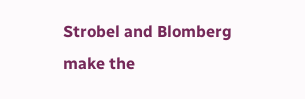Strobel and Blomberg make the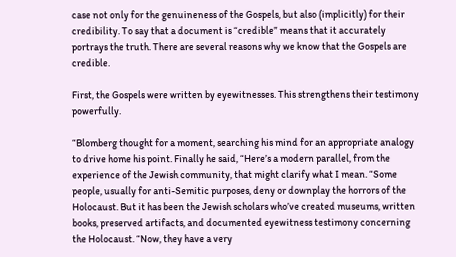case not only for the genuineness of the Gospels, but also (implicitly) for their credibility. To say that a document is “credible” means that it accurately portrays the truth. There are several reasons why we know that the Gospels are credible.

First, the Gospels were written by eyewitnesses. This strengthens their testimony powerfully.

“Blomberg thought for a moment, searching his mind for an appropriate analogy to drive home his point. Finally he said, “Here’s a modern parallel, from the experience of the Jewish community, that might clarify what I mean. “Some people, usually for anti-Semitic purposes, deny or downplay the horrors of the Holocaust. But it has been the Jewish scholars who’ve created museums, written books, preserved artifacts, and documented eyewitness testimony concerning the Holocaust. “Now, they have a very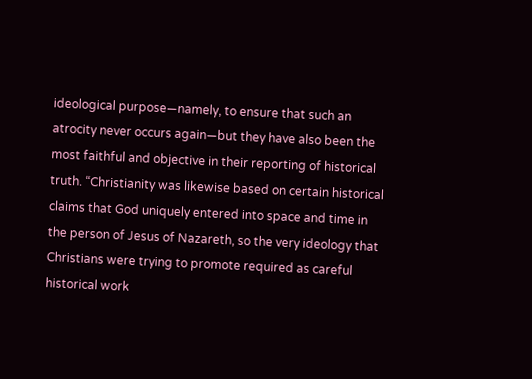ideological purpose—namely, to ensure that such an atrocity never occurs again—but they have also been the most faithful and objective in their reporting of historical truth. “Christianity was likewise based on certain historical claims that God uniquely entered into space and time in the person of Jesus of Nazareth, so the very ideology that Christians were trying to promote required as careful historical work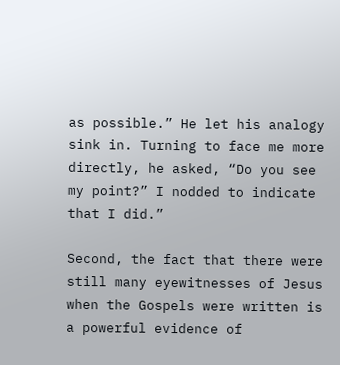as possible.” He let his analogy sink in. Turning to face me more directly, he asked, “Do you see my point?” I nodded to indicate that I did.”

Second, the fact that there were still many eyewitnesses of Jesus when the Gospels were written is a powerful evidence of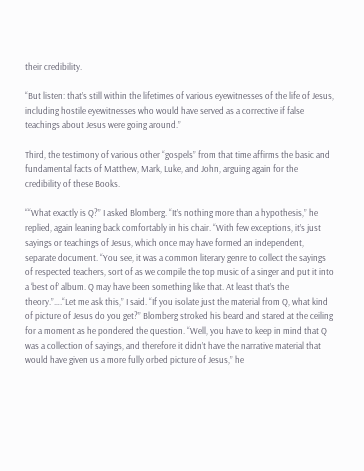their credibility.

“But listen: that’s still within the lifetimes of various eyewitnesses of the life of Jesus, including hostile eyewitnesses who would have served as a corrective if false teachings about Jesus were going around.”

Third, the testimony of various other “gospels” from that time affirms the basic and fundamental facts of Matthew, Mark, Luke, and John, arguing again for the credibility of these Books.

““What exactly is Q?” I asked Blomberg. “It’s nothing more than a hypothesis,” he replied, again leaning back comfortably in his chair. “With few exceptions, it’s just sayings or teachings of Jesus, which once may have formed an independent, separate document. “You see, it was a common literary genre to collect the sayings of respected teachers, sort of as we compile the top music of a singer and put it into a ‘best of’ album. Q may have been something like that. At least that’s the theory.”….“Let me ask this,” I said. “If you isolate just the material from Q, what kind of picture of Jesus do you get?” Blomberg stroked his beard and stared at the ceiling for a moment as he pondered the question. “Well, you have to keep in mind that Q was a collection of sayings, and therefore it didn’t have the narrative material that would have given us a more fully orbed picture of Jesus,” he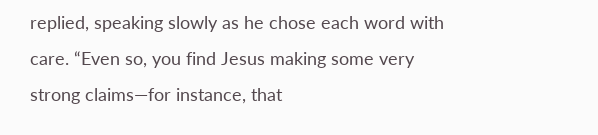replied, speaking slowly as he chose each word with care. “Even so, you find Jesus making some very strong claims—for instance, that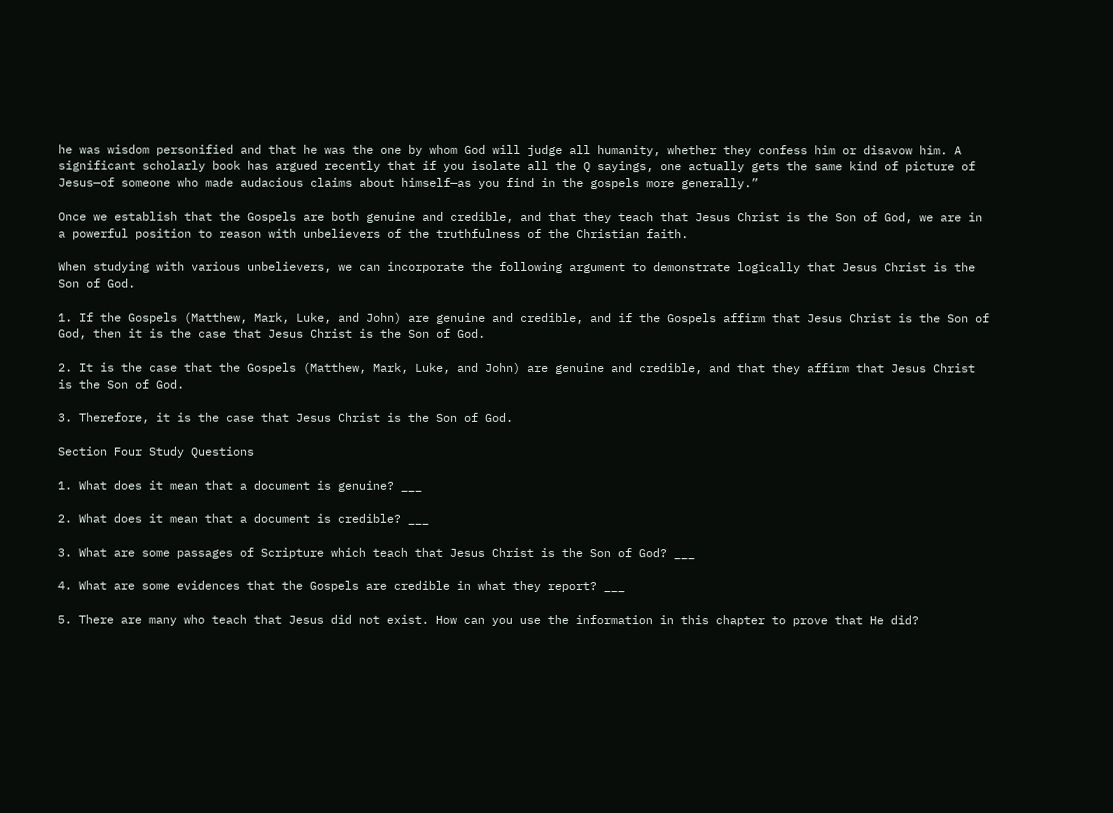he was wisdom personified and that he was the one by whom God will judge all humanity, whether they confess him or disavow him. A significant scholarly book has argued recently that if you isolate all the Q sayings, one actually gets the same kind of picture of Jesus—of someone who made audacious claims about himself—as you find in the gospels more generally.”

Once we establish that the Gospels are both genuine and credible, and that they teach that Jesus Christ is the Son of God, we are in a powerful position to reason with unbelievers of the truthfulness of the Christian faith.

When studying with various unbelievers, we can incorporate the following argument to demonstrate logically that Jesus Christ is the Son of God.

1. If the Gospels (Matthew, Mark, Luke, and John) are genuine and credible, and if the Gospels affirm that Jesus Christ is the Son of God, then it is the case that Jesus Christ is the Son of God.

2. It is the case that the Gospels (Matthew, Mark, Luke, and John) are genuine and credible, and that they affirm that Jesus Christ is the Son of God.

3. Therefore, it is the case that Jesus Christ is the Son of God.

Section Four Study Questions

1. What does it mean that a document is genuine? ___

2. What does it mean that a document is credible? ___

3. What are some passages of Scripture which teach that Jesus Christ is the Son of God? ___

4. What are some evidences that the Gospels are credible in what they report? ___

5. There are many who teach that Jesus did not exist. How can you use the information in this chapter to prove that He did?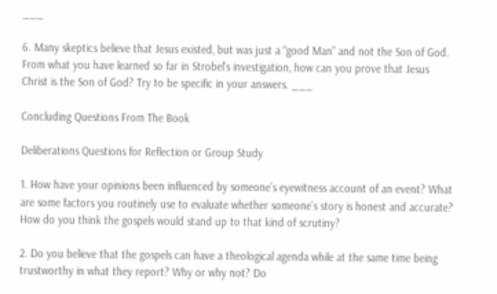___

6. Many skeptics believe that Jesus existed, but was just a “good Man” and not the Son of God. From what you have learned so far in Strobel’s investigation, how can you prove that Jesus Christ is the Son of God? Try to be specific in your answers. ___

Concluding Questions From The Book

Deliberations Questions for Reflection or Group Study

1. How have your opinions been influenced by someone’s eyewitness account of an event? What are some factors you routinely use to evaluate whether someone’s story is honest and accurate? How do you think the gospels would stand up to that kind of scrutiny?

2. Do you believe that the gospels can have a theological agenda while at the same time being trustworthy in what they report? Why or why not? Do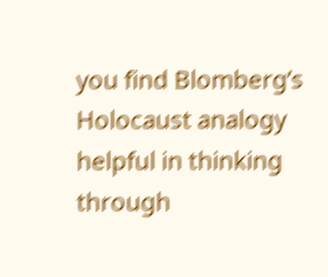you find Blomberg’s Holocaust analogy helpful in thinking through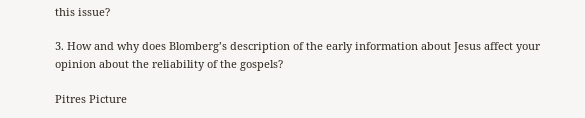this issue?

3. How and why does Blomberg’s description of the early information about Jesus affect your opinion about the reliability of the gospels?

Pitres Picture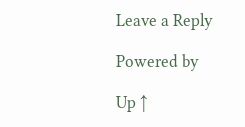Leave a Reply

Powered by

Up ↑